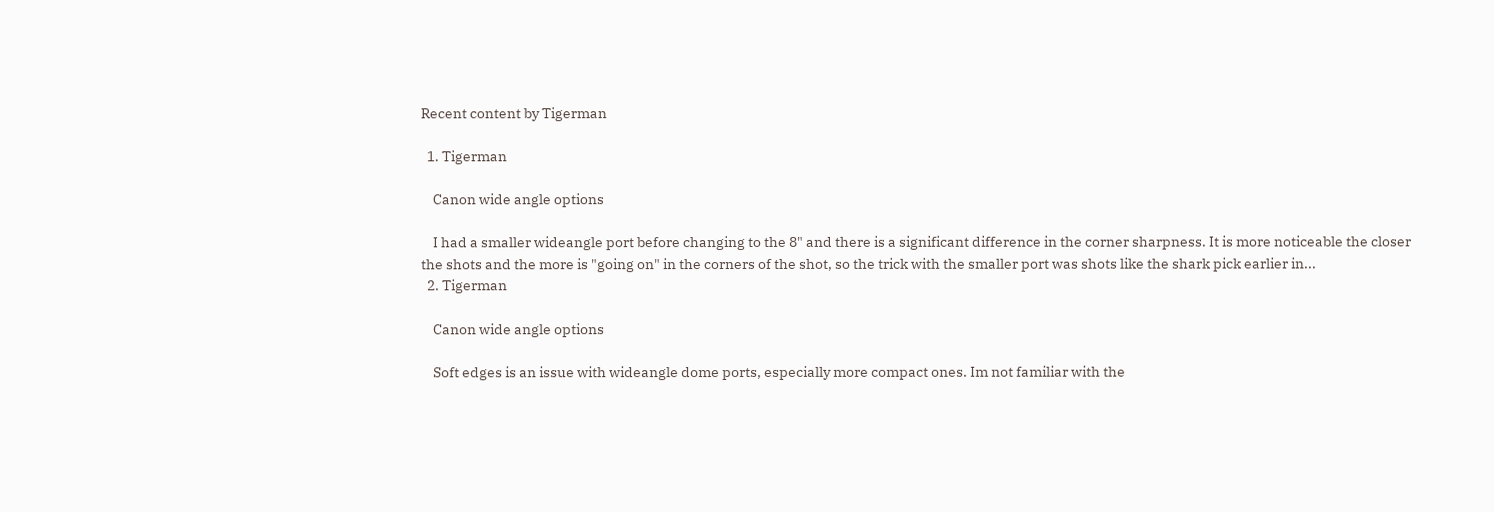Recent content by Tigerman

  1. Tigerman

    Canon wide angle options

    I had a smaller wideangle port before changing to the 8" and there is a significant difference in the corner sharpness. It is more noticeable the closer the shots and the more is "going on" in the corners of the shot, so the trick with the smaller port was shots like the shark pick earlier in...
  2. Tigerman

    Canon wide angle options

    Soft edges is an issue with wideangle dome ports, especially more compact ones. Im not familiar with the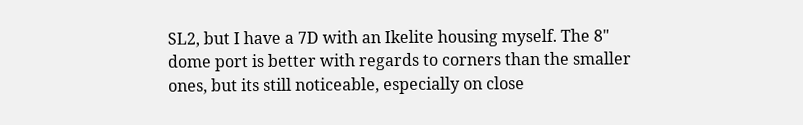SL2, but I have a 7D with an Ikelite housing myself. The 8" dome port is better with regards to corners than the smaller ones, but its still noticeable, especially on close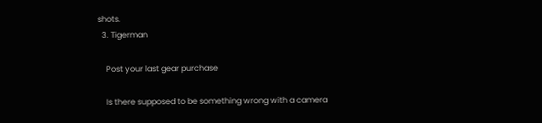shots.
  3. Tigerman

    Post your last gear purchase

    Is there supposed to be something wrong with a camera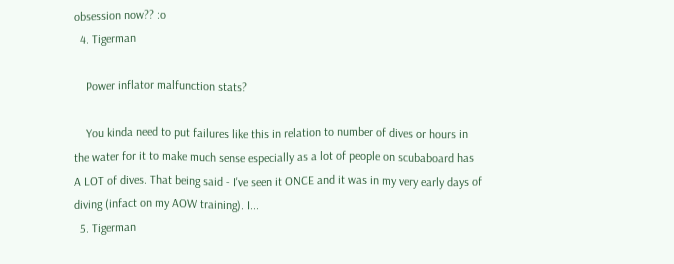obsession now?? :o
  4. Tigerman

    Power inflator malfunction stats?

    You kinda need to put failures like this in relation to number of dives or hours in the water for it to make much sense especially as a lot of people on scubaboard has A LOT of dives. That being said - I've seen it ONCE and it was in my very early days of diving (infact on my AOW training). I...
  5. Tigerman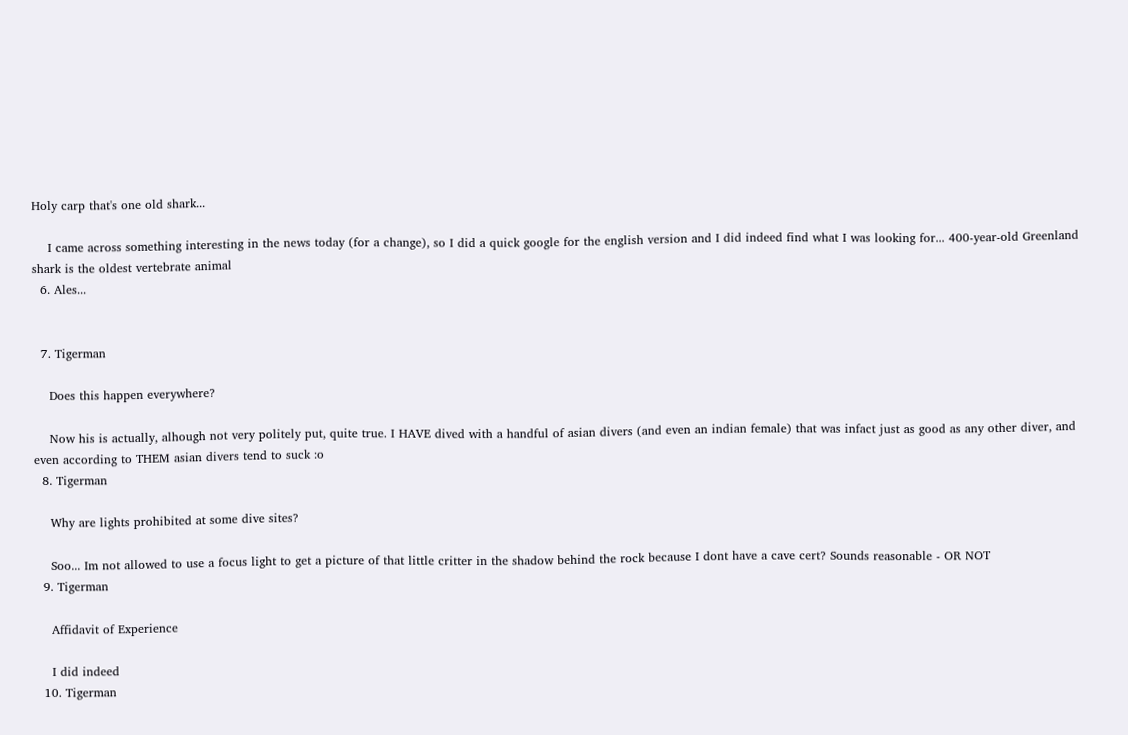Holy carp that's one old shark...

    I came across something interesting in the news today (for a change), so I did a quick google for the english version and I did indeed find what I was looking for... 400-year-old Greenland shark is the oldest vertebrate animal
  6. Ales...


  7. Tigerman

    Does this happen everywhere?

    Now his is actually, alhough not very politely put, quite true. I HAVE dived with a handful of asian divers (and even an indian female) that was infact just as good as any other diver, and even according to THEM asian divers tend to suck :o
  8. Tigerman

    Why are lights prohibited at some dive sites?

    Soo... Im not allowed to use a focus light to get a picture of that little critter in the shadow behind the rock because I dont have a cave cert? Sounds reasonable - OR NOT
  9. Tigerman

    Affidavit of Experience

    I did indeed
  10. Tigerman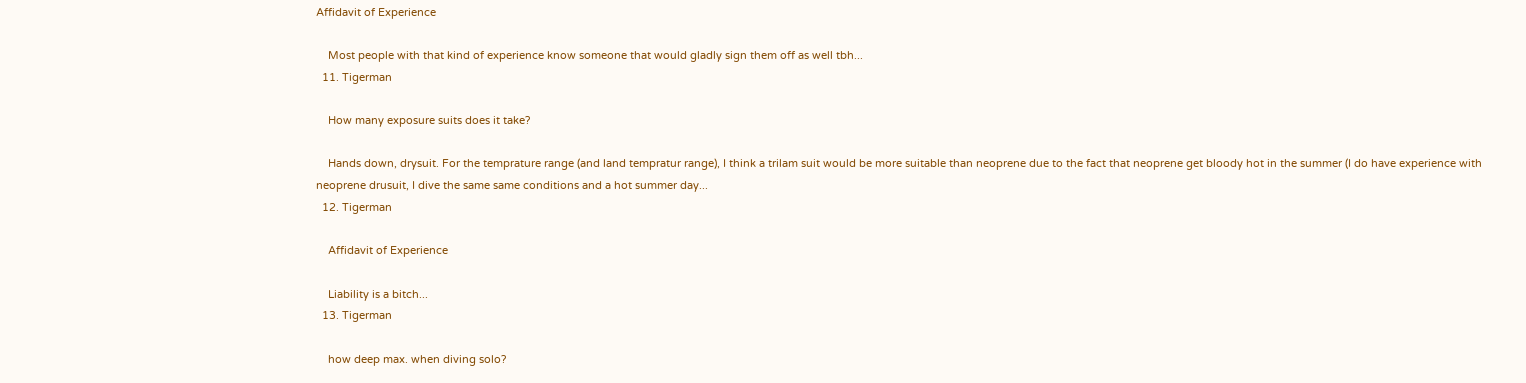Affidavit of Experience

    Most people with that kind of experience know someone that would gladly sign them off as well tbh...
  11. Tigerman

    How many exposure suits does it take?

    Hands down, drysuit. For the temprature range (and land tempratur range), I think a trilam suit would be more suitable than neoprene due to the fact that neoprene get bloody hot in the summer (I do have experience with neoprene drusuit, I dive the same same conditions and a hot summer day...
  12. Tigerman

    Affidavit of Experience

    Liability is a bitch...
  13. Tigerman

    how deep max. when diving solo?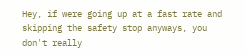Hey, if were going up at a fast rate and skipping the safety stop anyways, you don't really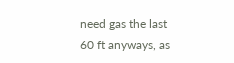need gas the last 60 ft anyways, as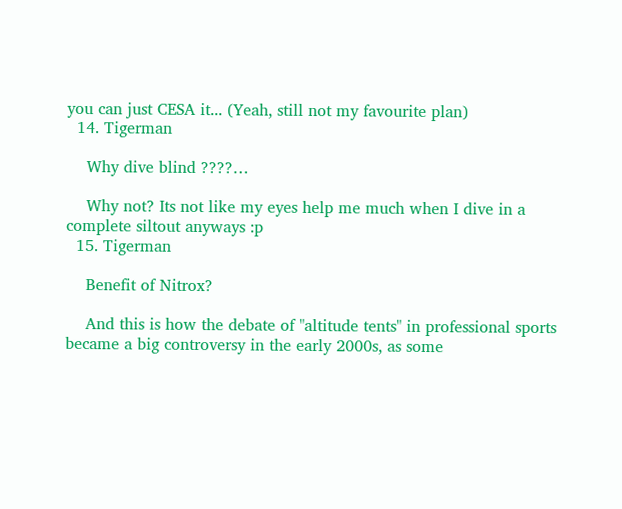you can just CESA it... (Yeah, still not my favourite plan)
  14. Tigerman

    Why dive blind ????…

    Why not? Its not like my eyes help me much when I dive in a complete siltout anyways :p
  15. Tigerman

    Benefit of Nitrox?

    And this is how the debate of "altitude tents" in professional sports became a big controversy in the early 2000s, as some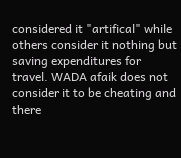considered it "artifical" while others consider it nothing but saving expenditures for travel. WADA afaik does not consider it to be cheating and there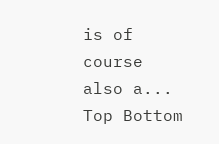is of course also a...
Top Bottom